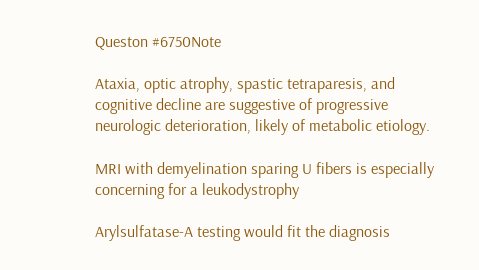Queston #6750Note

Ataxia, optic atrophy, spastic tetraparesis, and cognitive decline are suggestive of progressive neurologic deterioration, likely of metabolic etiology.

MRI with demyelination sparing U fibers is especially concerning for a leukodystrophy

Arylsulfatase-A testing would fit the diagnosis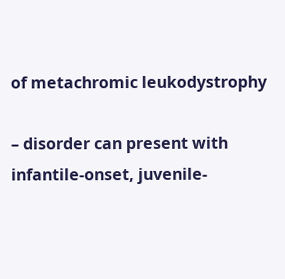of metachromic leukodystrophy

– disorder can present with infantile-onset, juvenile-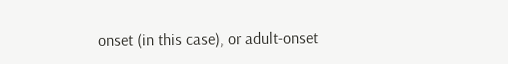onset (in this case), or adult-onset